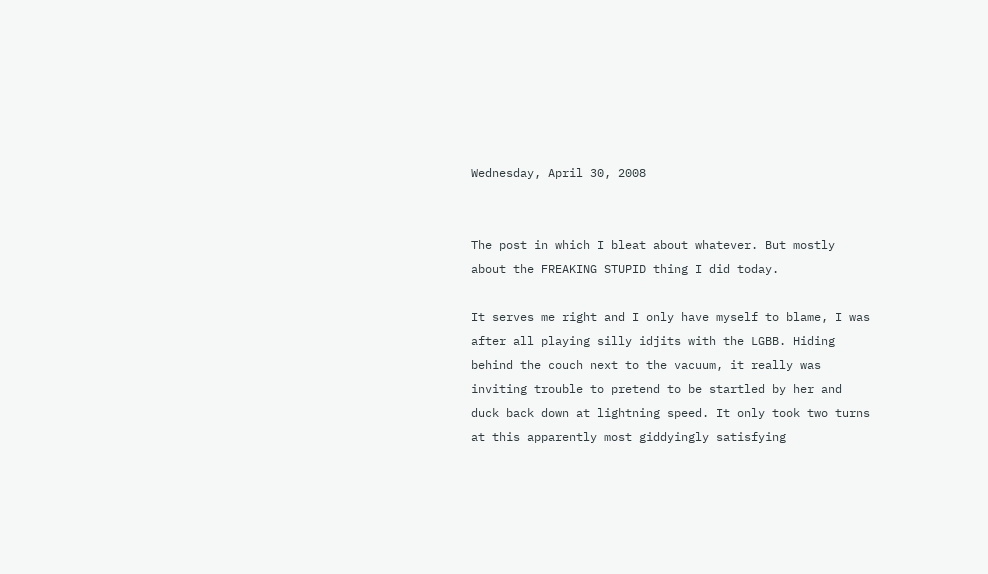Wednesday, April 30, 2008


The post in which I bleat about whatever. But mostly about the FREAKING STUPID thing I did today.

It serves me right and I only have myself to blame, I was after all playing silly idjits with the LGBB. Hiding behind the couch next to the vacuum, it really was inviting trouble to pretend to be startled by her and duck back down at lightning speed. It only took two turns at this apparently most giddyingly satisfying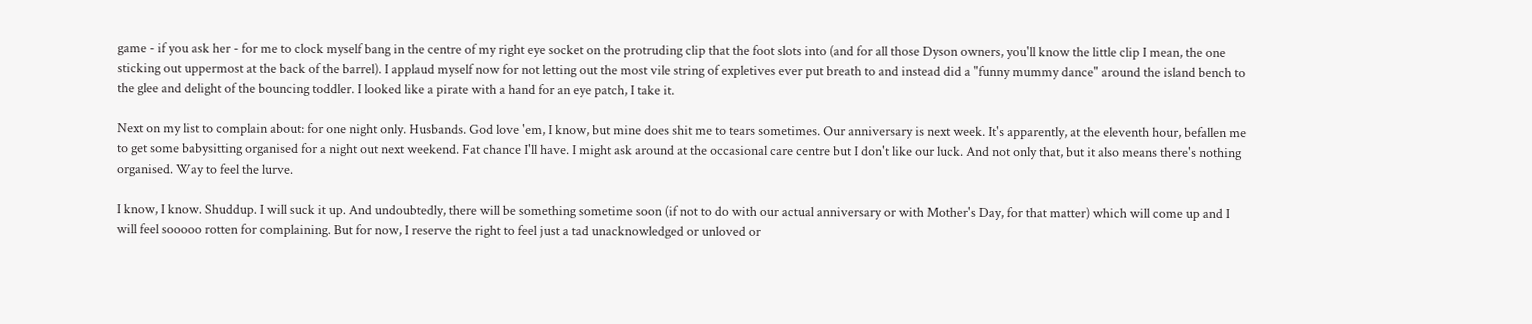game - if you ask her - for me to clock myself bang in the centre of my right eye socket on the protruding clip that the foot slots into (and for all those Dyson owners, you'll know the little clip I mean, the one sticking out uppermost at the back of the barrel). I applaud myself now for not letting out the most vile string of expletives ever put breath to and instead did a "funny mummy dance" around the island bench to the glee and delight of the bouncing toddler. I looked like a pirate with a hand for an eye patch, I take it.

Next on my list to complain about: for one night only. Husbands. God love 'em, I know, but mine does shit me to tears sometimes. Our anniversary is next week. It's apparently, at the eleventh hour, befallen me to get some babysitting organised for a night out next weekend. Fat chance I'll have. I might ask around at the occasional care centre but I don't like our luck. And not only that, but it also means there's nothing organised. Way to feel the lurve.

I know, I know. Shuddup. I will suck it up. And undoubtedly, there will be something sometime soon (if not to do with our actual anniversary or with Mother's Day, for that matter) which will come up and I will feel sooooo rotten for complaining. But for now, I reserve the right to feel just a tad unacknowledged or unloved or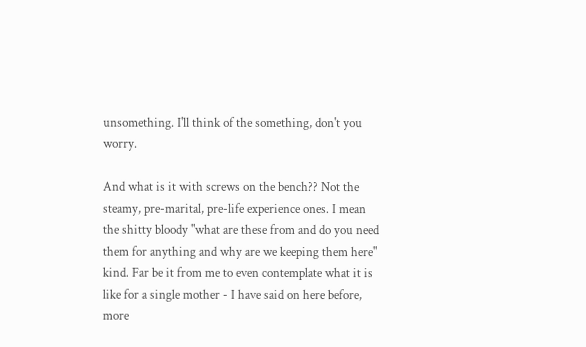unsomething. I'll think of the something, don't you worry.

And what is it with screws on the bench?? Not the steamy, pre-marital, pre-life experience ones. I mean the shitty bloody "what are these from and do you need them for anything and why are we keeping them here" kind. Far be it from me to even contemplate what it is like for a single mother - I have said on here before, more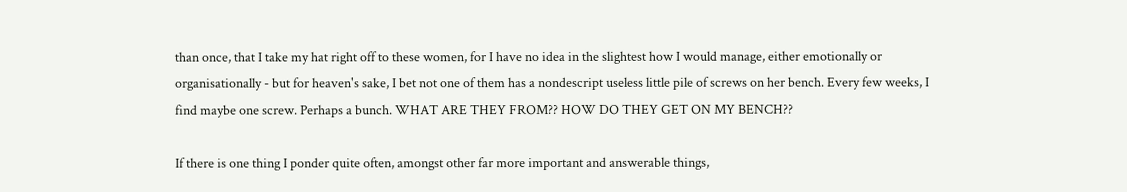than once, that I take my hat right off to these women, for I have no idea in the slightest how I would manage, either emotionally or organisationally - but for heaven's sake, I bet not one of them has a nondescript useless little pile of screws on her bench. Every few weeks, I find maybe one screw. Perhaps a bunch. WHAT ARE THEY FROM?? HOW DO THEY GET ON MY BENCH??

If there is one thing I ponder quite often, amongst other far more important and answerable things,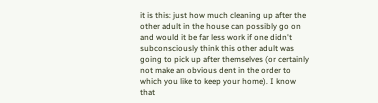it is this: just how much cleaning up after the other adult in the house can possibly go on and would it be far less work if one didn't subconsciously think this other adult was going to pick up after themselves (or certainly not make an obvious dent in the order to which you like to keep your home). I know that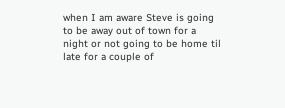when I am aware Steve is going to be away out of town for a night or not going to be home til late for a couple of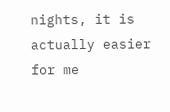nights, it is actually easier for me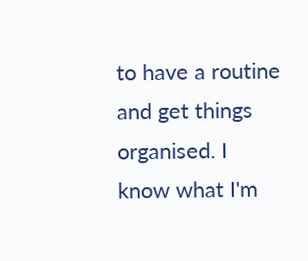to have a routine and get things organised. I know what I'm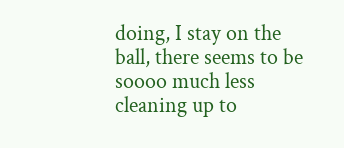doing, I stay on the ball, there seems to be soooo much less cleaning up to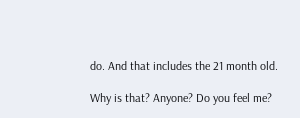do. And that includes the 21 month old.

Why is that? Anyone? Do you feel me?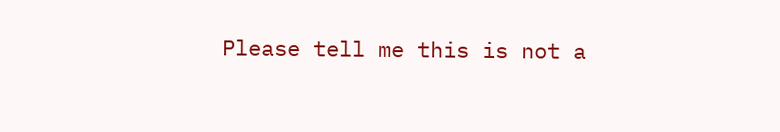Please tell me this is not a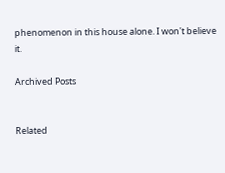phenomenon in this house alone. I won't believe it.

Archived Posts


Related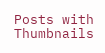Posts with Thumbnails